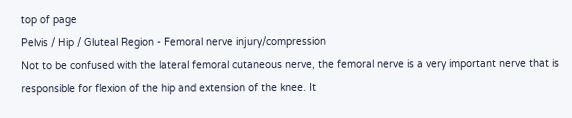top of page
Pelvis / Hip / Gluteal Region - Femoral nerve injury/compression
Not to be confused with the lateral femoral cutaneous nerve, the femoral nerve is a very important nerve that is responsible for flexion of the hip and extension of the knee. It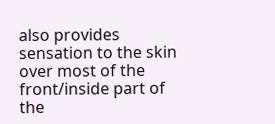also provides sensation to the skin over most of the front/inside part of the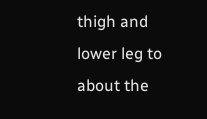thigh and lower leg to about the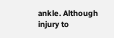ankle. Although injury to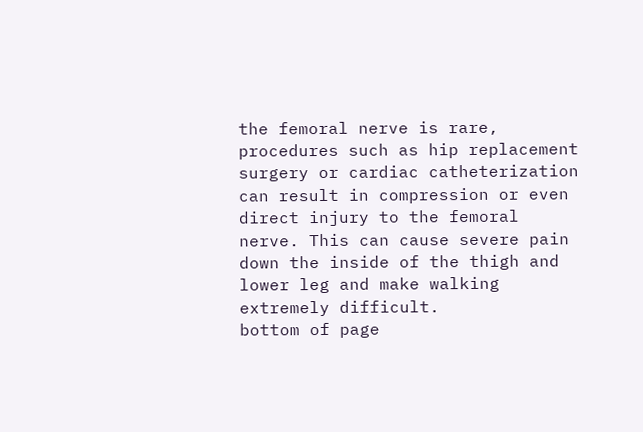the femoral nerve is rare, procedures such as hip replacement surgery or cardiac catheterization can result in compression or even direct injury to the femoral nerve. This can cause severe pain down the inside of the thigh and lower leg and make walking extremely difficult.
bottom of page